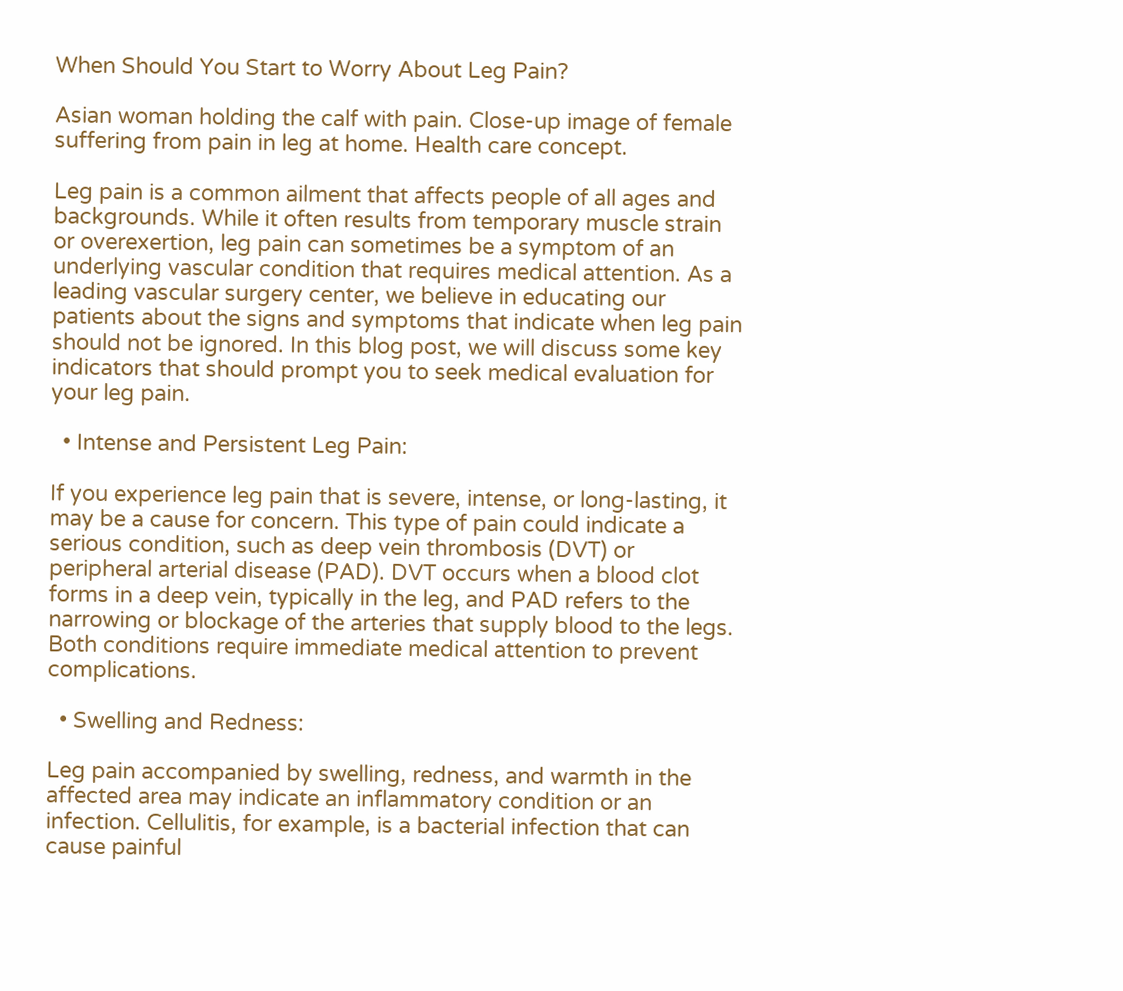When Should You Start to Worry About Leg Pain?

Asian woman holding the calf with pain. Close-up image of female suffering from pain in leg at home. Health care concept.

Leg pain is a common ailment that affects people of all ages and backgrounds. While it often results from temporary muscle strain or overexertion, leg pain can sometimes be a symptom of an underlying vascular condition that requires medical attention. As a leading vascular surgery center, we believe in educating our patients about the signs and symptoms that indicate when leg pain should not be ignored. In this blog post, we will discuss some key indicators that should prompt you to seek medical evaluation for your leg pain.

  • Intense and Persistent Leg Pain:

If you experience leg pain that is severe, intense, or long-lasting, it may be a cause for concern. This type of pain could indicate a serious condition, such as deep vein thrombosis (DVT) or peripheral arterial disease (PAD). DVT occurs when a blood clot forms in a deep vein, typically in the leg, and PAD refers to the narrowing or blockage of the arteries that supply blood to the legs. Both conditions require immediate medical attention to prevent complications.

  • Swelling and Redness:

Leg pain accompanied by swelling, redness, and warmth in the affected area may indicate an inflammatory condition or an infection. Cellulitis, for example, is a bacterial infection that can cause painful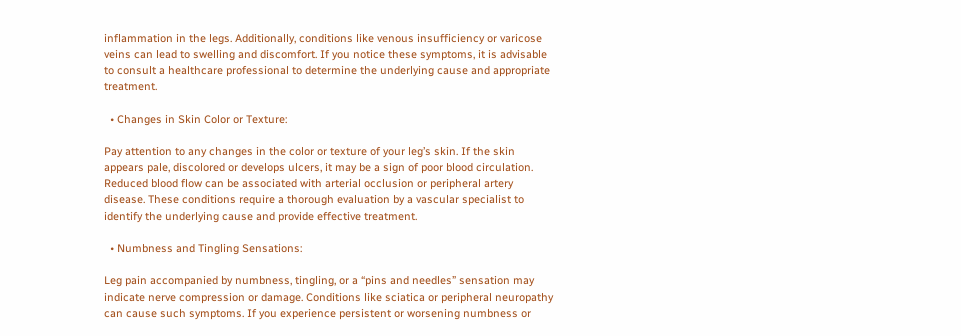inflammation in the legs. Additionally, conditions like venous insufficiency or varicose veins can lead to swelling and discomfort. If you notice these symptoms, it is advisable to consult a healthcare professional to determine the underlying cause and appropriate treatment.

  • Changes in Skin Color or Texture:

Pay attention to any changes in the color or texture of your leg’s skin. If the skin appears pale, discolored or develops ulcers, it may be a sign of poor blood circulation. Reduced blood flow can be associated with arterial occlusion or peripheral artery disease. These conditions require a thorough evaluation by a vascular specialist to identify the underlying cause and provide effective treatment.

  • Numbness and Tingling Sensations:

Leg pain accompanied by numbness, tingling, or a “pins and needles” sensation may indicate nerve compression or damage. Conditions like sciatica or peripheral neuropathy can cause such symptoms. If you experience persistent or worsening numbness or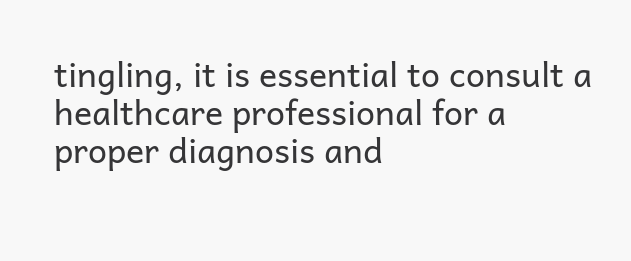tingling, it is essential to consult a healthcare professional for a proper diagnosis and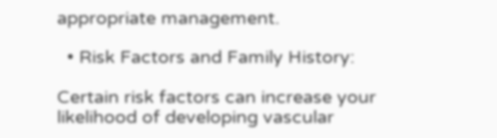appropriate management.

  • Risk Factors and Family History:

Certain risk factors can increase your likelihood of developing vascular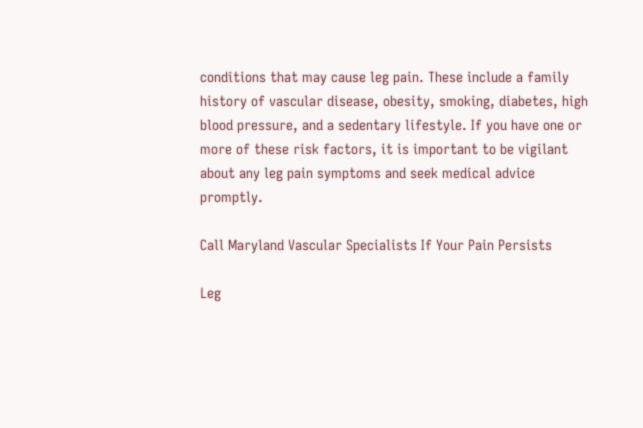conditions that may cause leg pain. These include a family history of vascular disease, obesity, smoking, diabetes, high blood pressure, and a sedentary lifestyle. If you have one or more of these risk factors, it is important to be vigilant about any leg pain symptoms and seek medical advice promptly.

Call Maryland Vascular Specialists If Your Pain Persists

Leg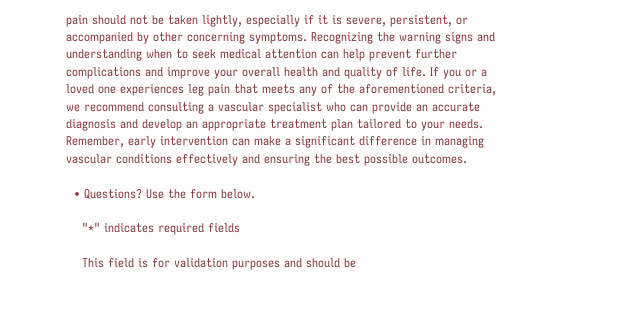pain should not be taken lightly, especially if it is severe, persistent, or accompanied by other concerning symptoms. Recognizing the warning signs and understanding when to seek medical attention can help prevent further complications and improve your overall health and quality of life. If you or a loved one experiences leg pain that meets any of the aforementioned criteria, we recommend consulting a vascular specialist who can provide an accurate diagnosis and develop an appropriate treatment plan tailored to your needs. Remember, early intervention can make a significant difference in managing vascular conditions effectively and ensuring the best possible outcomes.

  • Questions? Use the form below.

    "*" indicates required fields

    This field is for validation purposes and should be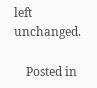left unchanged.

    Posted in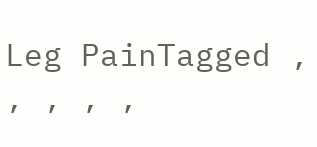Leg PainTagged , , , , ,